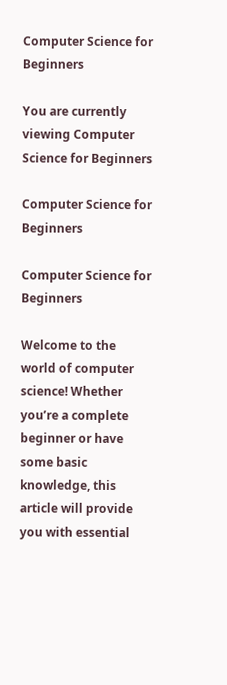Computer Science for Beginners

You are currently viewing Computer Science for Beginners

Computer Science for Beginners

Computer Science for Beginners

Welcome to the world of computer science! Whether you’re a complete beginner or have some basic knowledge, this article will provide you with essential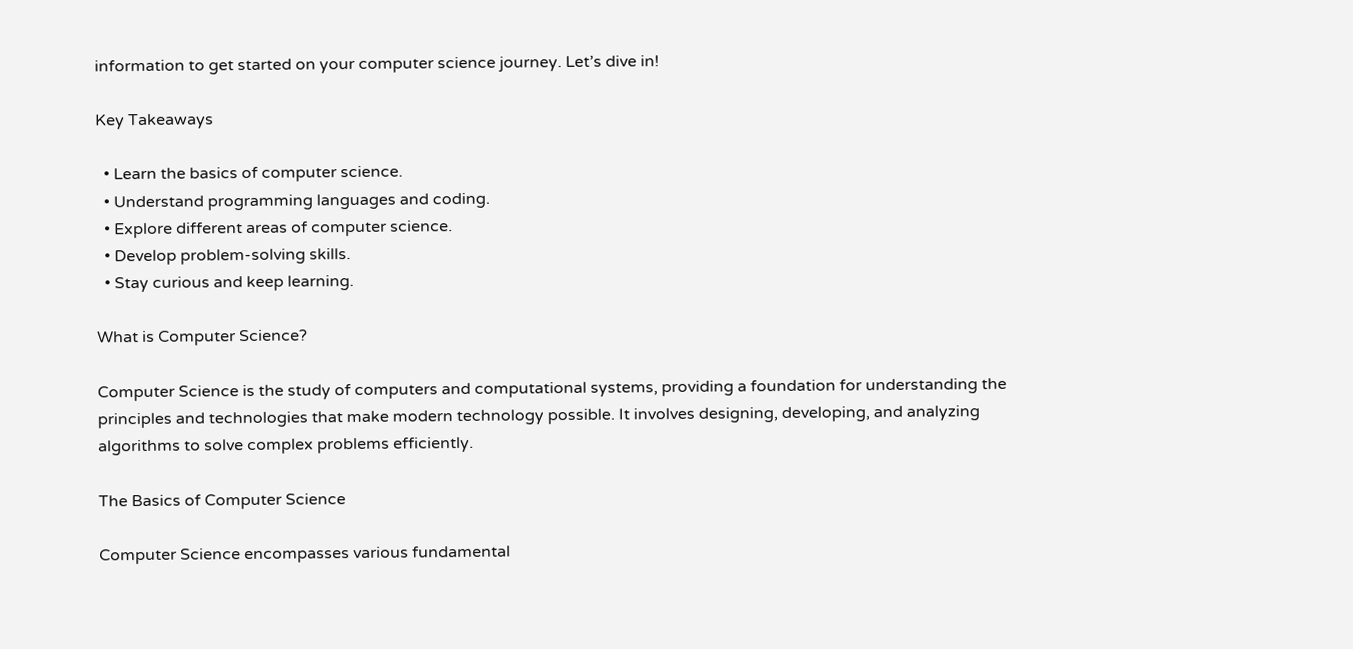information to get started on your computer science journey. Let’s dive in!

Key Takeaways

  • Learn the basics of computer science.
  • Understand programming languages and coding.
  • Explore different areas of computer science.
  • Develop problem-solving skills.
  • Stay curious and keep learning.

What is Computer Science?

Computer Science is the study of computers and computational systems, providing a foundation for understanding the principles and technologies that make modern technology possible. It involves designing, developing, and analyzing algorithms to solve complex problems efficiently.

The Basics of Computer Science

Computer Science encompasses various fundamental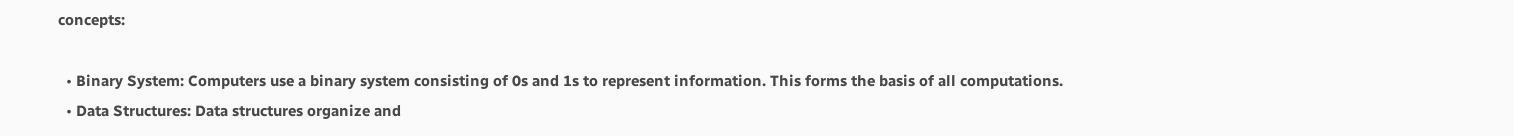concepts:

  • Binary System: Computers use a binary system consisting of 0s and 1s to represent information. This forms the basis of all computations.
  • Data Structures: Data structures organize and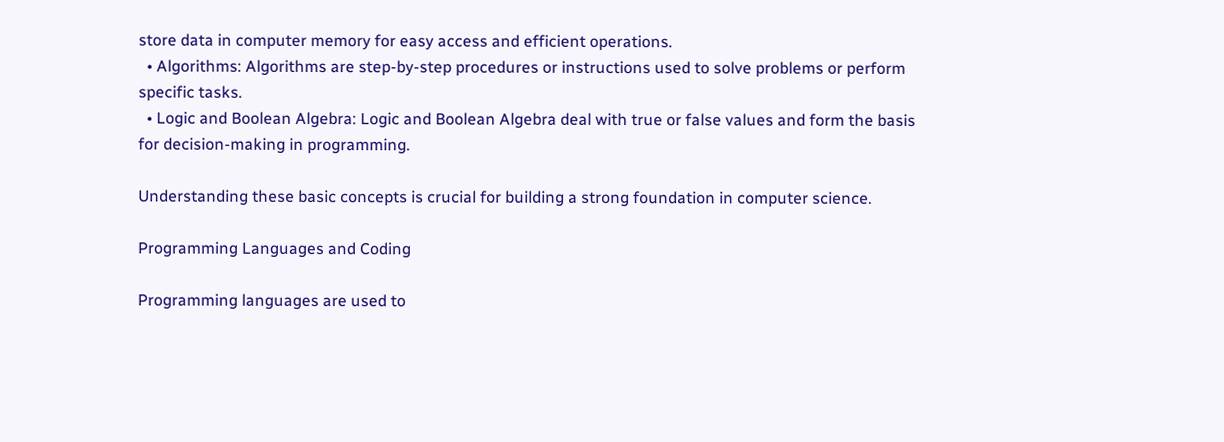store data in computer memory for easy access and efficient operations.
  • Algorithms: Algorithms are step-by-step procedures or instructions used to solve problems or perform specific tasks.
  • Logic and Boolean Algebra: Logic and Boolean Algebra deal with true or false values and form the basis for decision-making in programming.

Understanding these basic concepts is crucial for building a strong foundation in computer science.

Programming Languages and Coding

Programming languages are used to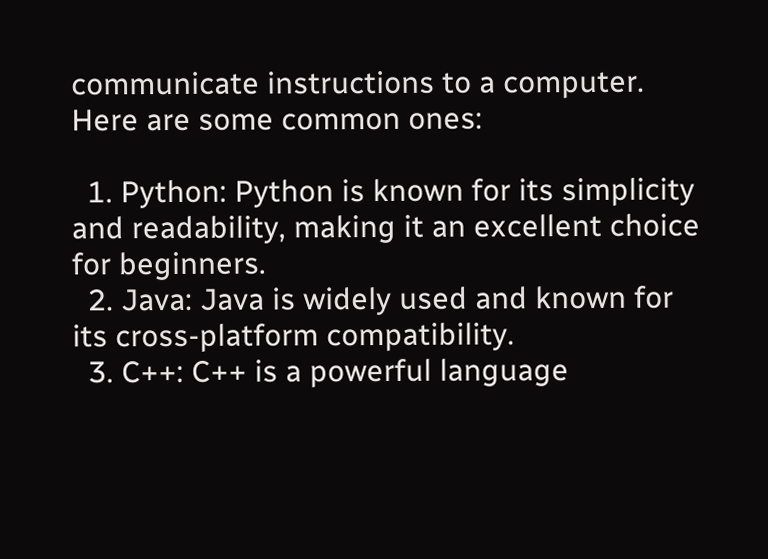communicate instructions to a computer. Here are some common ones:

  1. Python: Python is known for its simplicity and readability, making it an excellent choice for beginners.
  2. Java: Java is widely used and known for its cross-platform compatibility.
  3. C++: C++ is a powerful language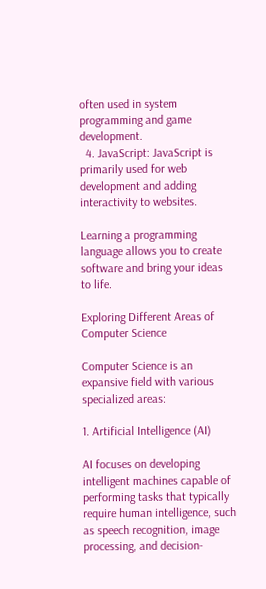often used in system programming and game development.
  4. JavaScript: JavaScript is primarily used for web development and adding interactivity to websites.

Learning a programming language allows you to create software and bring your ideas to life.

Exploring Different Areas of Computer Science

Computer Science is an expansive field with various specialized areas:

1. Artificial Intelligence (AI)

AI focuses on developing intelligent machines capable of performing tasks that typically require human intelligence, such as speech recognition, image processing, and decision-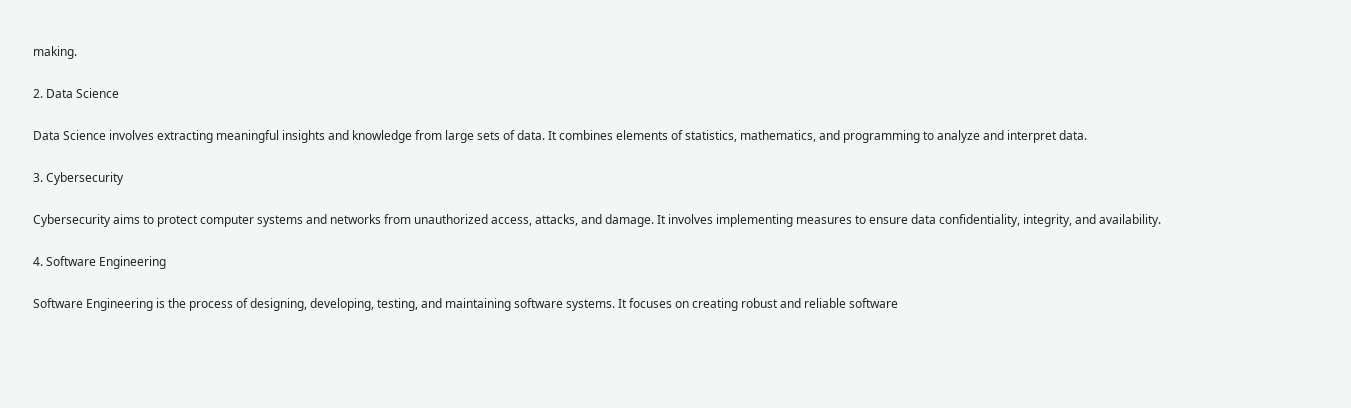making.

2. Data Science

Data Science involves extracting meaningful insights and knowledge from large sets of data. It combines elements of statistics, mathematics, and programming to analyze and interpret data.

3. Cybersecurity

Cybersecurity aims to protect computer systems and networks from unauthorized access, attacks, and damage. It involves implementing measures to ensure data confidentiality, integrity, and availability.

4. Software Engineering

Software Engineering is the process of designing, developing, testing, and maintaining software systems. It focuses on creating robust and reliable software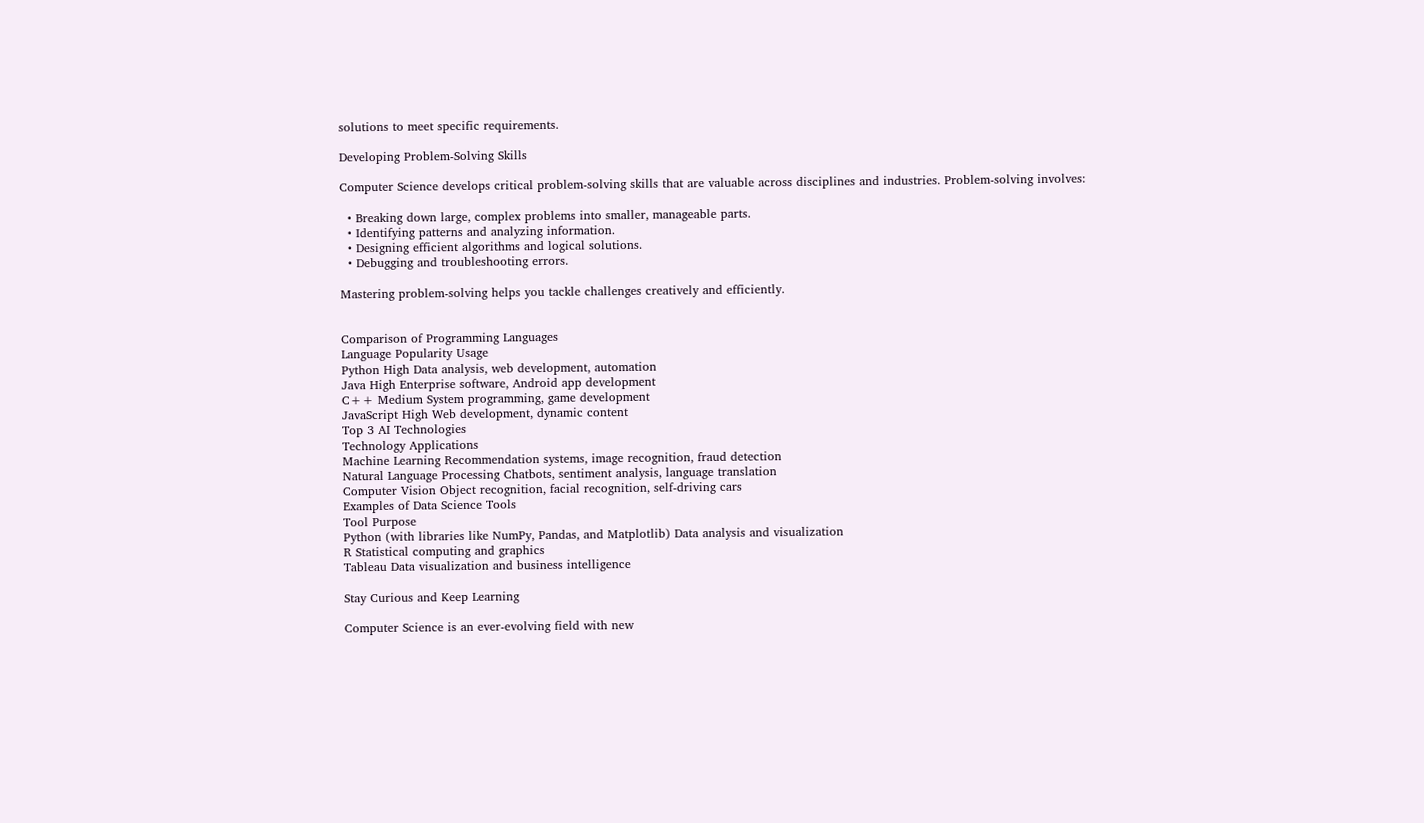solutions to meet specific requirements.

Developing Problem-Solving Skills

Computer Science develops critical problem-solving skills that are valuable across disciplines and industries. Problem-solving involves:

  • Breaking down large, complex problems into smaller, manageable parts.
  • Identifying patterns and analyzing information.
  • Designing efficient algorithms and logical solutions.
  • Debugging and troubleshooting errors.

Mastering problem-solving helps you tackle challenges creatively and efficiently.


Comparison of Programming Languages
Language Popularity Usage
Python High Data analysis, web development, automation
Java High Enterprise software, Android app development
C++ Medium System programming, game development
JavaScript High Web development, dynamic content
Top 3 AI Technologies
Technology Applications
Machine Learning Recommendation systems, image recognition, fraud detection
Natural Language Processing Chatbots, sentiment analysis, language translation
Computer Vision Object recognition, facial recognition, self-driving cars
Examples of Data Science Tools
Tool Purpose
Python (with libraries like NumPy, Pandas, and Matplotlib) Data analysis and visualization
R Statistical computing and graphics
Tableau Data visualization and business intelligence

Stay Curious and Keep Learning

Computer Science is an ever-evolving field with new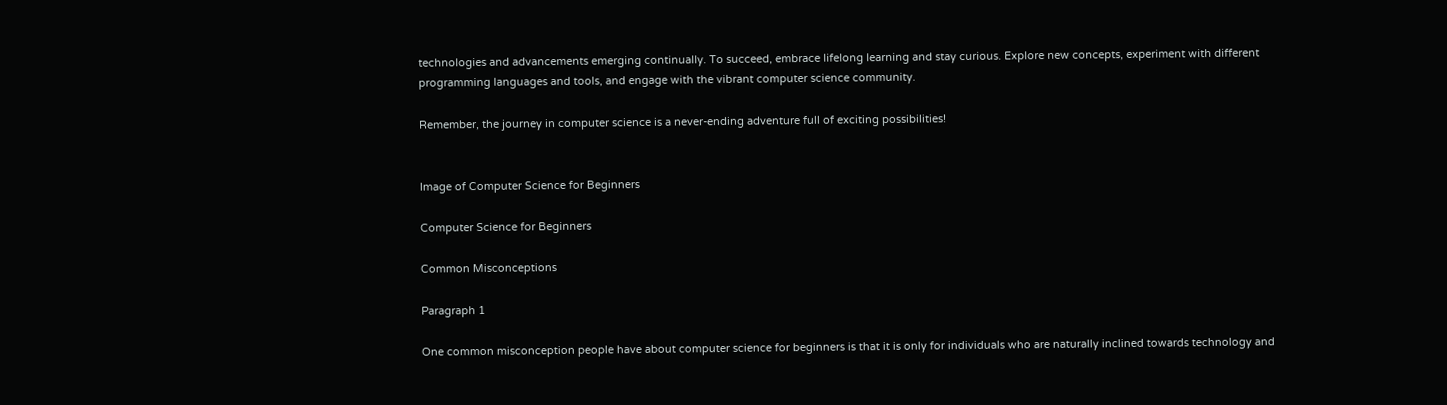technologies and advancements emerging continually. To succeed, embrace lifelong learning and stay curious. Explore new concepts, experiment with different programming languages and tools, and engage with the vibrant computer science community.

Remember, the journey in computer science is a never-ending adventure full of exciting possibilities!


Image of Computer Science for Beginners

Computer Science for Beginners

Common Misconceptions

Paragraph 1

One common misconception people have about computer science for beginners is that it is only for individuals who are naturally inclined towards technology and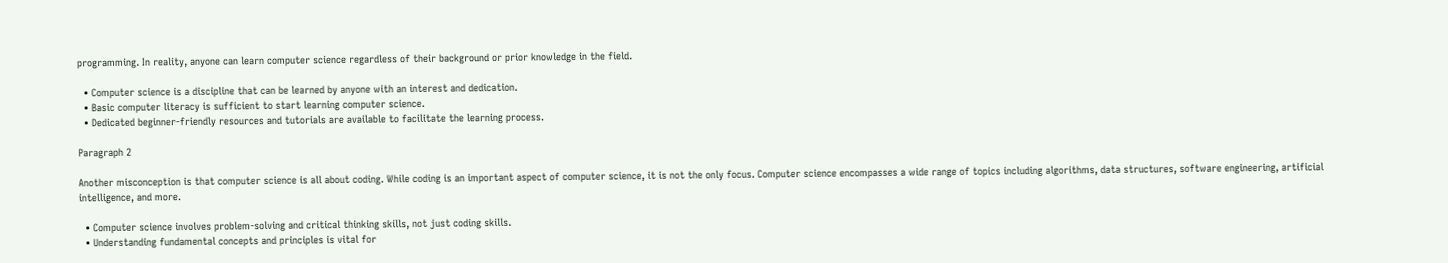programming. In reality, anyone can learn computer science regardless of their background or prior knowledge in the field.

  • Computer science is a discipline that can be learned by anyone with an interest and dedication.
  • Basic computer literacy is sufficient to start learning computer science.
  • Dedicated beginner-friendly resources and tutorials are available to facilitate the learning process.

Paragraph 2

Another misconception is that computer science is all about coding. While coding is an important aspect of computer science, it is not the only focus. Computer science encompasses a wide range of topics including algorithms, data structures, software engineering, artificial intelligence, and more.

  • Computer science involves problem-solving and critical thinking skills, not just coding skills.
  • Understanding fundamental concepts and principles is vital for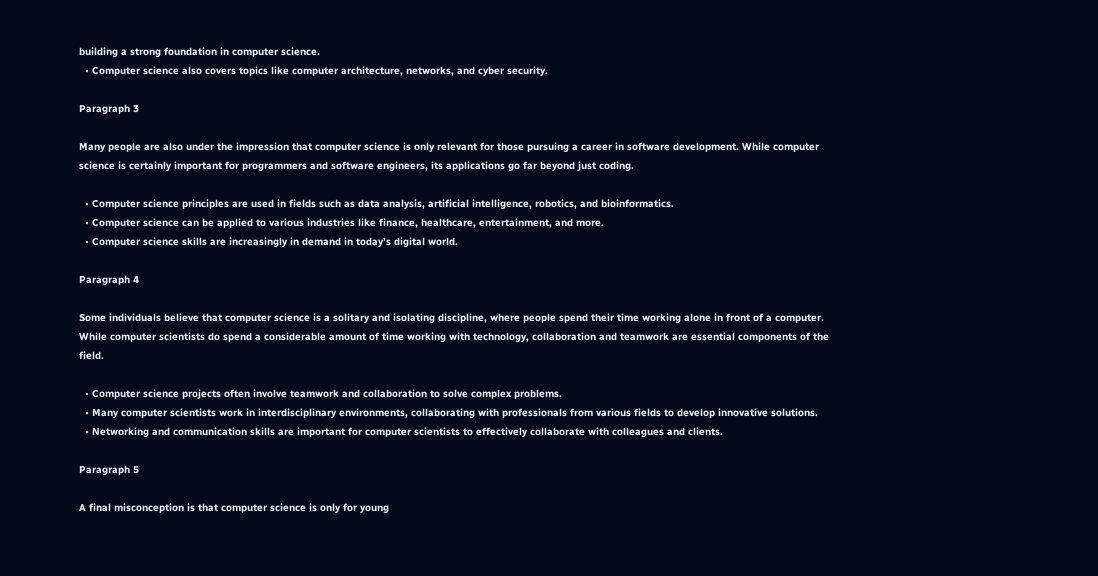building a strong foundation in computer science.
  • Computer science also covers topics like computer architecture, networks, and cyber security.

Paragraph 3

Many people are also under the impression that computer science is only relevant for those pursuing a career in software development. While computer science is certainly important for programmers and software engineers, its applications go far beyond just coding.

  • Computer science principles are used in fields such as data analysis, artificial intelligence, robotics, and bioinformatics.
  • Computer science can be applied to various industries like finance, healthcare, entertainment, and more.
  • Computer science skills are increasingly in demand in today’s digital world.

Paragraph 4

Some individuals believe that computer science is a solitary and isolating discipline, where people spend their time working alone in front of a computer. While computer scientists do spend a considerable amount of time working with technology, collaboration and teamwork are essential components of the field.

  • Computer science projects often involve teamwork and collaboration to solve complex problems.
  • Many computer scientists work in interdisciplinary environments, collaborating with professionals from various fields to develop innovative solutions.
  • Networking and communication skills are important for computer scientists to effectively collaborate with colleagues and clients.

Paragraph 5

A final misconception is that computer science is only for young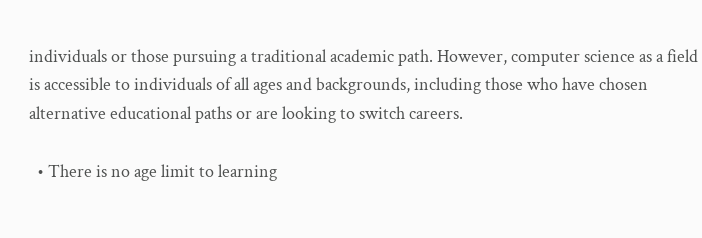individuals or those pursuing a traditional academic path. However, computer science as a field is accessible to individuals of all ages and backgrounds, including those who have chosen alternative educational paths or are looking to switch careers.

  • There is no age limit to learning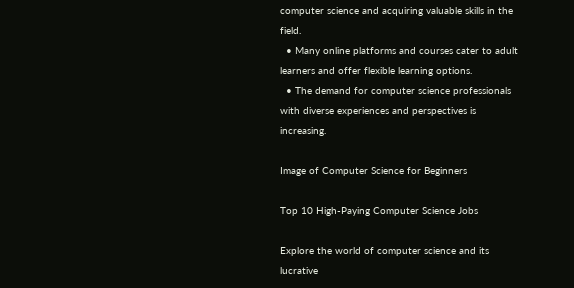computer science and acquiring valuable skills in the field.
  • Many online platforms and courses cater to adult learners and offer flexible learning options.
  • The demand for computer science professionals with diverse experiences and perspectives is increasing.

Image of Computer Science for Beginners

Top 10 High-Paying Computer Science Jobs

Explore the world of computer science and its lucrative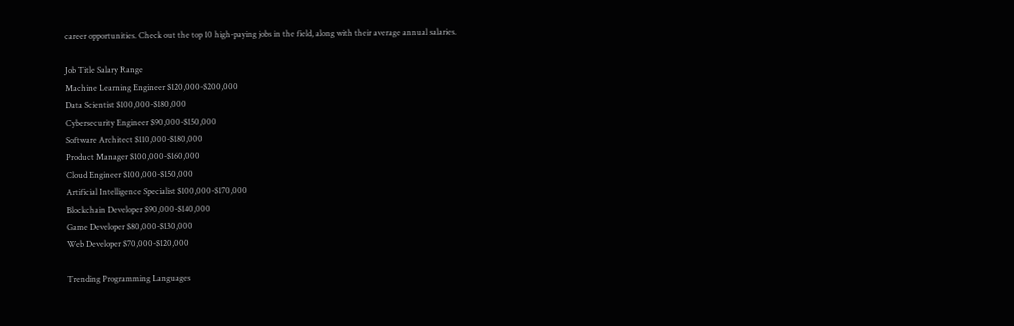career opportunities. Check out the top 10 high-paying jobs in the field, along with their average annual salaries.

Job Title Salary Range
Machine Learning Engineer $120,000-$200,000
Data Scientist $100,000-$180,000
Cybersecurity Engineer $90,000-$150,000
Software Architect $110,000-$180,000
Product Manager $100,000-$160,000
Cloud Engineer $100,000-$150,000
Artificial Intelligence Specialist $100,000-$170,000
Blockchain Developer $90,000-$140,000
Game Developer $80,000-$130,000
Web Developer $70,000-$120,000

Trending Programming Languages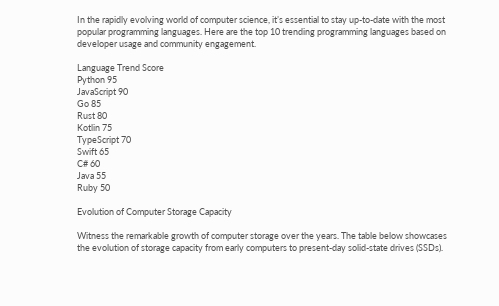In the rapidly evolving world of computer science, it’s essential to stay up-to-date with the most popular programming languages. Here are the top 10 trending programming languages based on developer usage and community engagement.

Language Trend Score
Python 95
JavaScript 90
Go 85
Rust 80
Kotlin 75
TypeScript 70
Swift 65
C# 60
Java 55
Ruby 50

Evolution of Computer Storage Capacity

Witness the remarkable growth of computer storage over the years. The table below showcases the evolution of storage capacity from early computers to present-day solid-state drives (SSDs).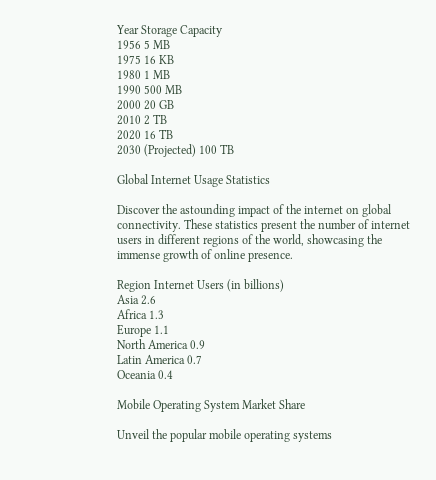Year Storage Capacity
1956 5 MB
1975 16 KB
1980 1 MB
1990 500 MB
2000 20 GB
2010 2 TB
2020 16 TB
2030 (Projected) 100 TB

Global Internet Usage Statistics

Discover the astounding impact of the internet on global connectivity. These statistics present the number of internet users in different regions of the world, showcasing the immense growth of online presence.

Region Internet Users (in billions)
Asia 2.6
Africa 1.3
Europe 1.1
North America 0.9
Latin America 0.7
Oceania 0.4

Mobile Operating System Market Share

Unveil the popular mobile operating systems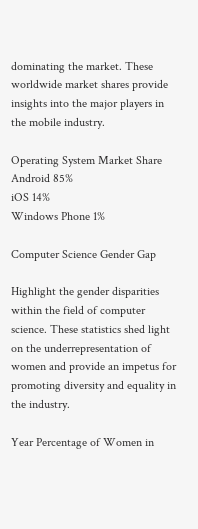dominating the market. These worldwide market shares provide insights into the major players in the mobile industry.

Operating System Market Share
Android 85%
iOS 14%
Windows Phone 1%

Computer Science Gender Gap

Highlight the gender disparities within the field of computer science. These statistics shed light on the underrepresentation of women and provide an impetus for promoting diversity and equality in the industry.

Year Percentage of Women in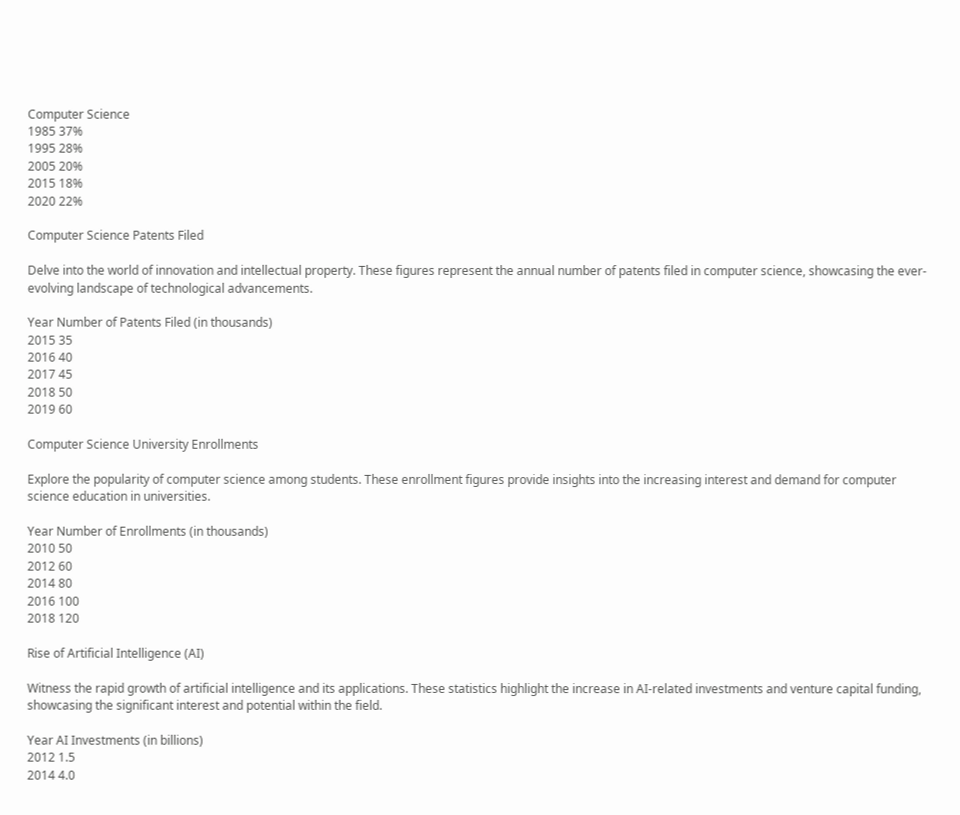Computer Science
1985 37%
1995 28%
2005 20%
2015 18%
2020 22%

Computer Science Patents Filed

Delve into the world of innovation and intellectual property. These figures represent the annual number of patents filed in computer science, showcasing the ever-evolving landscape of technological advancements.

Year Number of Patents Filed (in thousands)
2015 35
2016 40
2017 45
2018 50
2019 60

Computer Science University Enrollments

Explore the popularity of computer science among students. These enrollment figures provide insights into the increasing interest and demand for computer science education in universities.

Year Number of Enrollments (in thousands)
2010 50
2012 60
2014 80
2016 100
2018 120

Rise of Artificial Intelligence (AI)

Witness the rapid growth of artificial intelligence and its applications. These statistics highlight the increase in AI-related investments and venture capital funding, showcasing the significant interest and potential within the field.

Year AI Investments (in billions)
2012 1.5
2014 4.0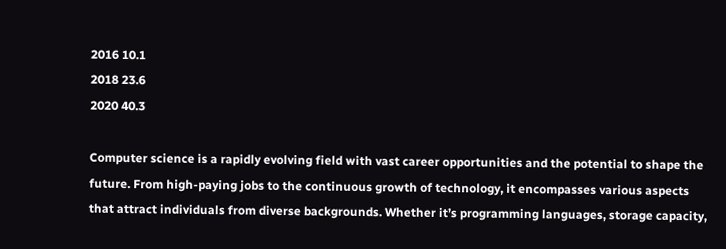2016 10.1
2018 23.6
2020 40.3

Computer science is a rapidly evolving field with vast career opportunities and the potential to shape the future. From high-paying jobs to the continuous growth of technology, it encompasses various aspects that attract individuals from diverse backgrounds. Whether it’s programming languages, storage capacity,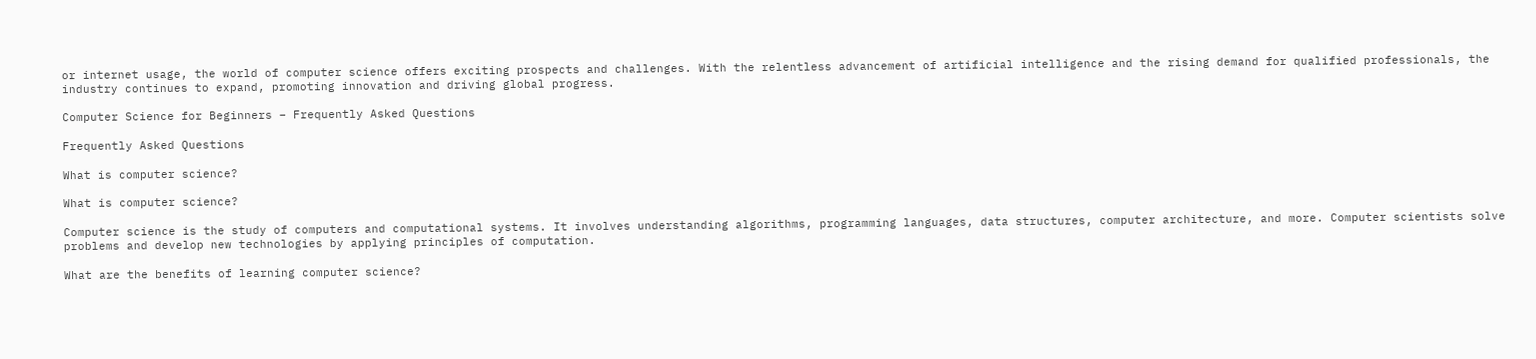or internet usage, the world of computer science offers exciting prospects and challenges. With the relentless advancement of artificial intelligence and the rising demand for qualified professionals, the industry continues to expand, promoting innovation and driving global progress.

Computer Science for Beginners – Frequently Asked Questions

Frequently Asked Questions

What is computer science?

What is computer science?

Computer science is the study of computers and computational systems. It involves understanding algorithms, programming languages, data structures, computer architecture, and more. Computer scientists solve problems and develop new technologies by applying principles of computation.

What are the benefits of learning computer science?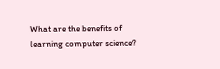What are the benefits of learning computer science?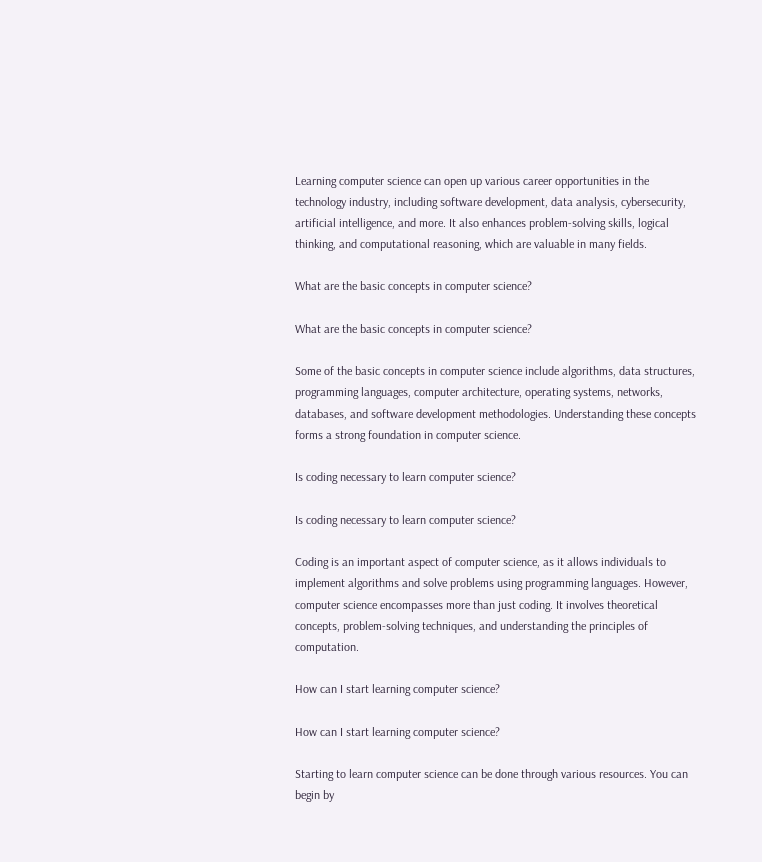Learning computer science can open up various career opportunities in the technology industry, including software development, data analysis, cybersecurity, artificial intelligence, and more. It also enhances problem-solving skills, logical thinking, and computational reasoning, which are valuable in many fields.

What are the basic concepts in computer science?

What are the basic concepts in computer science?

Some of the basic concepts in computer science include algorithms, data structures, programming languages, computer architecture, operating systems, networks, databases, and software development methodologies. Understanding these concepts forms a strong foundation in computer science.

Is coding necessary to learn computer science?

Is coding necessary to learn computer science?

Coding is an important aspect of computer science, as it allows individuals to implement algorithms and solve problems using programming languages. However, computer science encompasses more than just coding. It involves theoretical concepts, problem-solving techniques, and understanding the principles of computation.

How can I start learning computer science?

How can I start learning computer science?

Starting to learn computer science can be done through various resources. You can begin by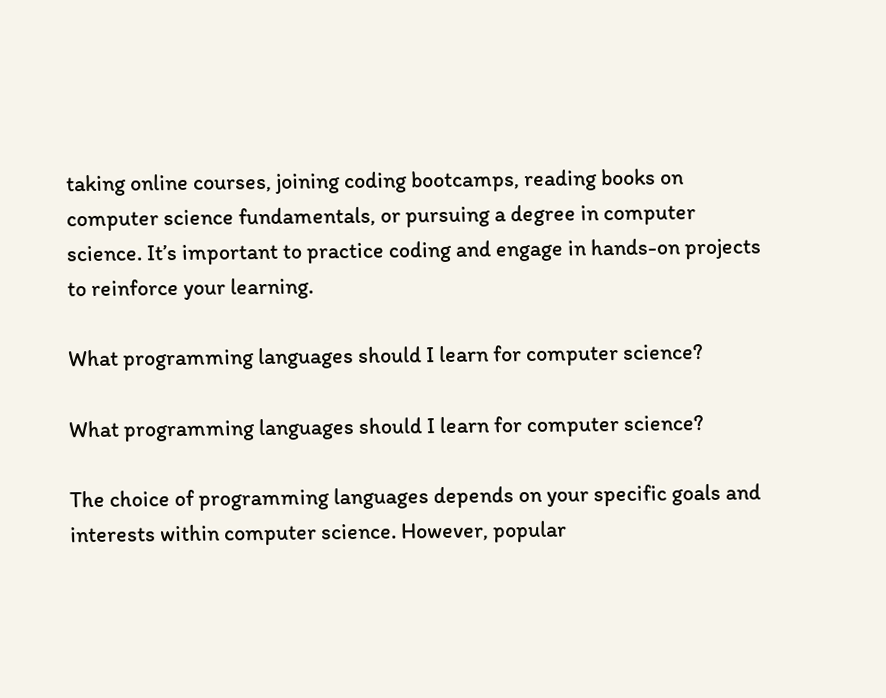taking online courses, joining coding bootcamps, reading books on computer science fundamentals, or pursuing a degree in computer science. It’s important to practice coding and engage in hands-on projects to reinforce your learning.

What programming languages should I learn for computer science?

What programming languages should I learn for computer science?

The choice of programming languages depends on your specific goals and interests within computer science. However, popular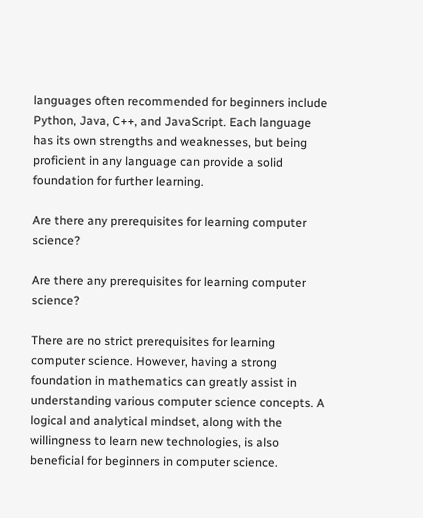languages often recommended for beginners include Python, Java, C++, and JavaScript. Each language has its own strengths and weaknesses, but being proficient in any language can provide a solid foundation for further learning.

Are there any prerequisites for learning computer science?

Are there any prerequisites for learning computer science?

There are no strict prerequisites for learning computer science. However, having a strong foundation in mathematics can greatly assist in understanding various computer science concepts. A logical and analytical mindset, along with the willingness to learn new technologies, is also beneficial for beginners in computer science.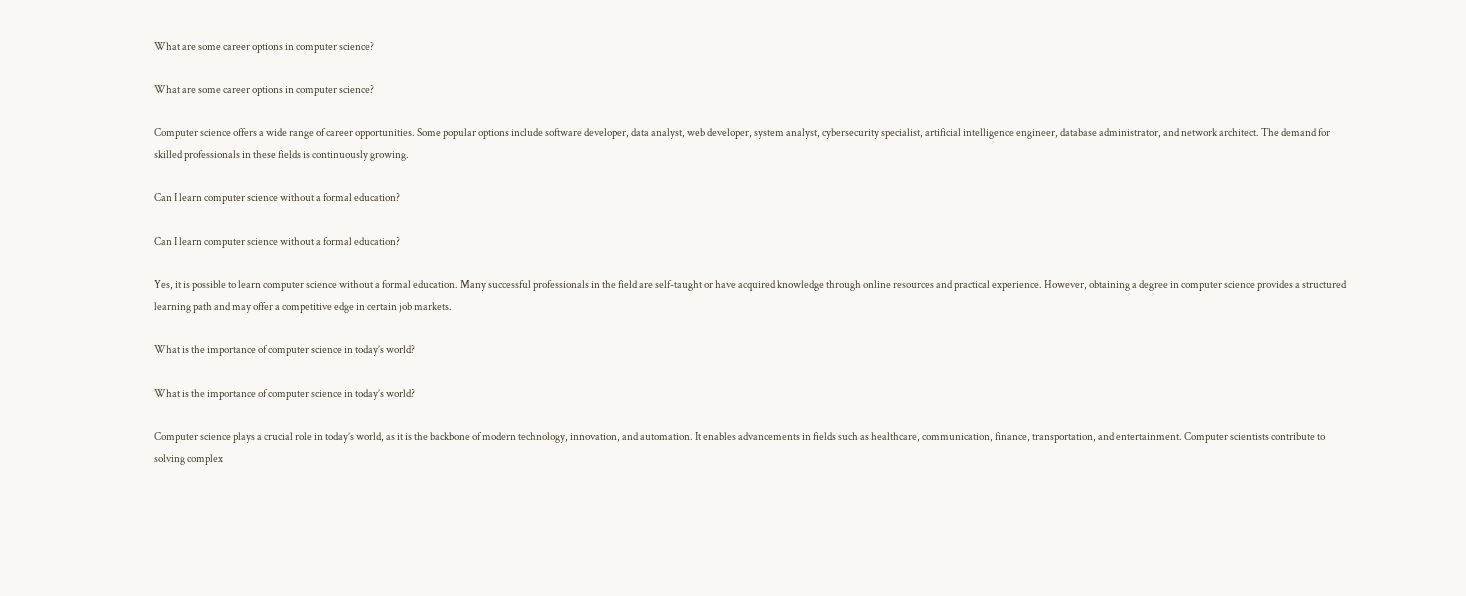What are some career options in computer science?

What are some career options in computer science?

Computer science offers a wide range of career opportunities. Some popular options include software developer, data analyst, web developer, system analyst, cybersecurity specialist, artificial intelligence engineer, database administrator, and network architect. The demand for skilled professionals in these fields is continuously growing.

Can I learn computer science without a formal education?

Can I learn computer science without a formal education?

Yes, it is possible to learn computer science without a formal education. Many successful professionals in the field are self-taught or have acquired knowledge through online resources and practical experience. However, obtaining a degree in computer science provides a structured learning path and may offer a competitive edge in certain job markets.

What is the importance of computer science in today’s world?

What is the importance of computer science in today’s world?

Computer science plays a crucial role in today’s world, as it is the backbone of modern technology, innovation, and automation. It enables advancements in fields such as healthcare, communication, finance, transportation, and entertainment. Computer scientists contribute to solving complex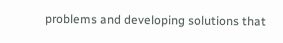problems and developing solutions that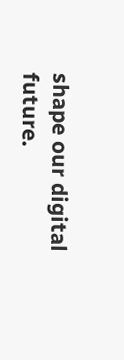shape our digital future.